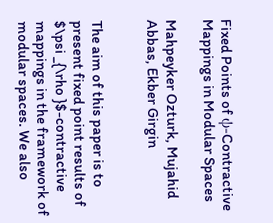Fixed Points of ψ-Contractive Mappings in Modular Spaces

Mahpeyker Ozturk, Mujahid Abbas, Ekber Girgin


The aim of this paper is to present fixed point results of $\psi _{\rho }$-contractive mappings in the framework of modular spaces. We also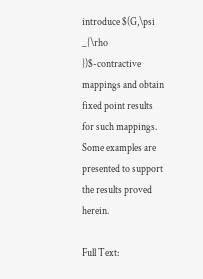introduce $(G,\psi _{\rho })$-contractive mappings and obtain fixed point results for such mappings. Some examples are presented to support the results proved herein.

Full Text: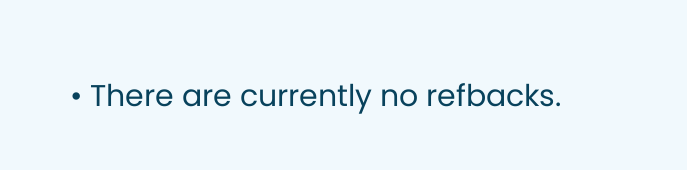• There are currently no refbacks.